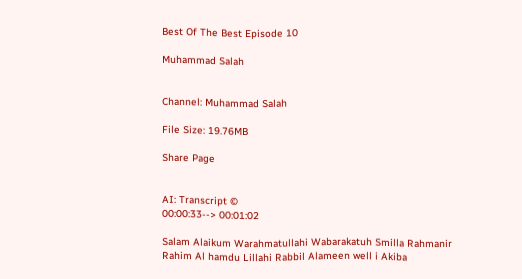Best Of The Best Episode 10

Muhammad Salah


Channel: Muhammad Salah

File Size: 19.76MB

Share Page


AI: Transcript ©
00:00:33--> 00:01:02

Salam Alaikum Warahmatullahi Wabarakatuh Smilla Rahmanir Rahim Al hamdu Lillahi Rabbil Alameen well i Akiba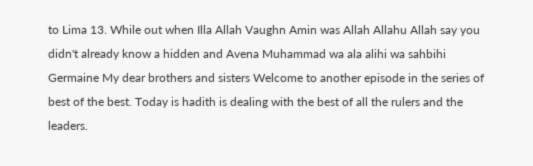to Lima 13. While out when Illa Allah Vaughn Amin was Allah Allahu Allah say you didn't already know a hidden and Avena Muhammad wa ala alihi wa sahbihi Germaine My dear brothers and sisters Welcome to another episode in the series of best of the best. Today is hadith is dealing with the best of all the rulers and the leaders.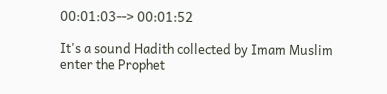00:01:03--> 00:01:52

It's a sound Hadith collected by Imam Muslim enter the Prophet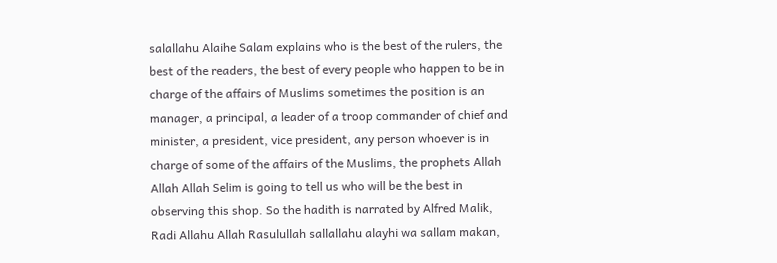salallahu Alaihe Salam explains who is the best of the rulers, the best of the readers, the best of every people who happen to be in charge of the affairs of Muslims sometimes the position is an manager, a principal, a leader of a troop commander of chief and minister, a president, vice president, any person whoever is in charge of some of the affairs of the Muslims, the prophets Allah Allah Allah Selim is going to tell us who will be the best in observing this shop. So the hadith is narrated by Alfred Malik, Radi Allahu Allah Rasulullah sallallahu alayhi wa sallam makan,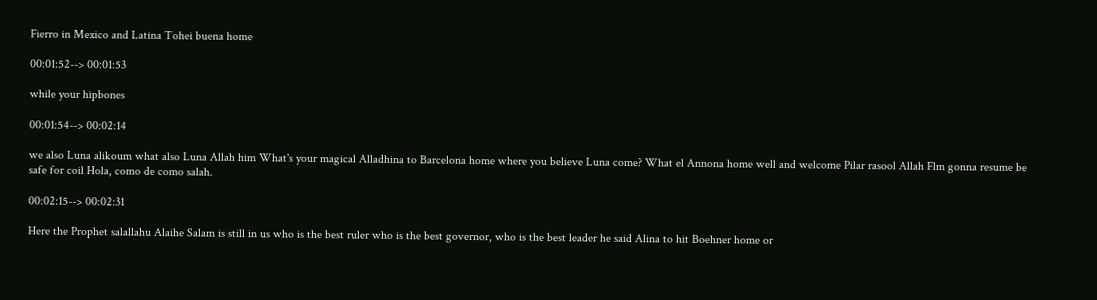Fierro in Mexico and Latina Tohei buena home

00:01:52--> 00:01:53

while your hipbones

00:01:54--> 00:02:14

we also Luna alikoum what also Luna Allah him What's your magical Alladhina to Barcelona home where you believe Luna come? What el Annona home well and welcome Pilar rasool Allah Flm gonna resume be safe for coil Hola, como de como salah.

00:02:15--> 00:02:31

Here the Prophet salallahu Alaihe Salam is still in us who is the best ruler who is the best governor, who is the best leader he said Alina to hit Boehner home or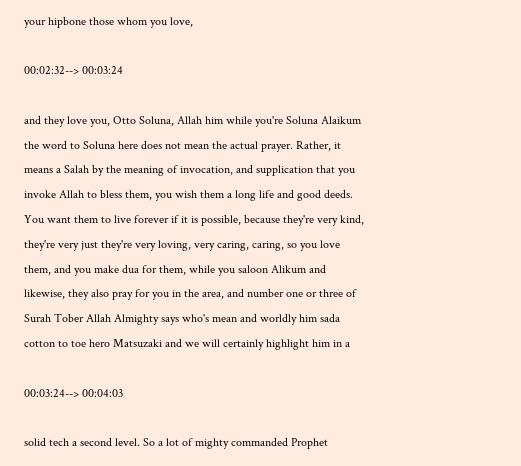your hipbone those whom you love,

00:02:32--> 00:03:24

and they love you, Otto Soluna, Allah him while you're Soluna Alaikum the word to Soluna here does not mean the actual prayer. Rather, it means a Salah by the meaning of invocation, and supplication that you invoke Allah to bless them, you wish them a long life and good deeds. You want them to live forever if it is possible, because they're very kind, they're very just they're very loving, very caring, caring, so you love them, and you make dua for them, while you saloon Alikum and likewise, they also pray for you in the area, and number one or three of Surah Tober Allah Almighty says who's mean and worldly him sada cotton to toe hero Matsuzaki and we will certainly highlight him in a

00:03:24--> 00:04:03

solid tech a second level. So a lot of mighty commanded Prophet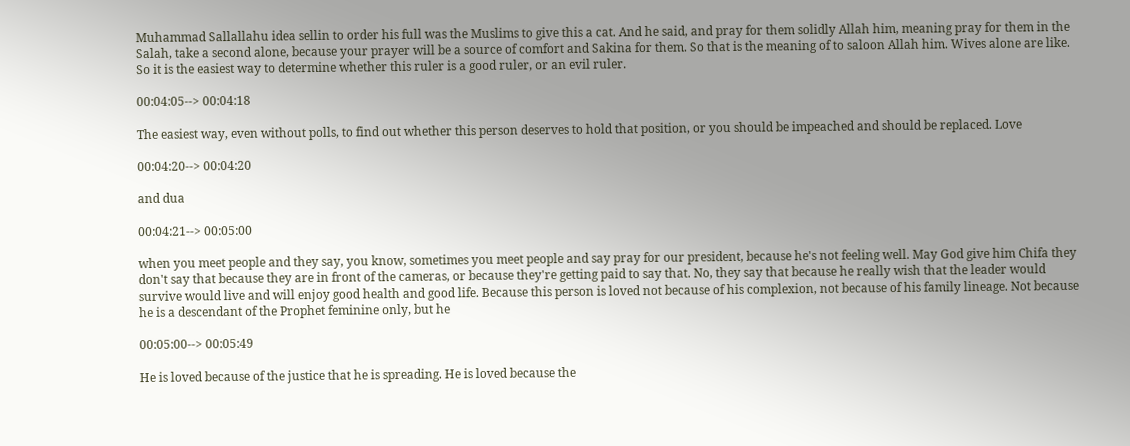Muhammad Sallallahu idea sellin to order his full was the Muslims to give this a cat. And he said, and pray for them solidly Allah him, meaning pray for them in the Salah, take a second alone, because your prayer will be a source of comfort and Sakina for them. So that is the meaning of to saloon Allah him. Wives alone are like. So it is the easiest way to determine whether this ruler is a good ruler, or an evil ruler.

00:04:05--> 00:04:18

The easiest way, even without polls, to find out whether this person deserves to hold that position, or you should be impeached and should be replaced. Love

00:04:20--> 00:04:20

and dua

00:04:21--> 00:05:00

when you meet people and they say, you know, sometimes you meet people and say pray for our president, because he's not feeling well. May God give him Chifa they don't say that because they are in front of the cameras, or because they're getting paid to say that. No, they say that because he really wish that the leader would survive would live and will enjoy good health and good life. Because this person is loved not because of his complexion, not because of his family lineage. Not because he is a descendant of the Prophet feminine only, but he

00:05:00--> 00:05:49

He is loved because of the justice that he is spreading. He is loved because the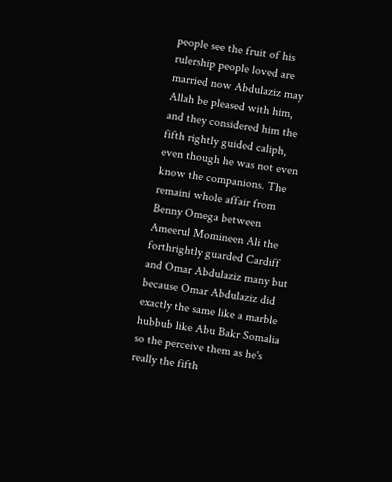people see the fruit of his rulership people loved are married now Abdulaziz may Allah be pleased with him, and they considered him the fifth rightly guided caliph, even though he was not even know the companions. The remaini whole affair from Benny Omega between Ameerul Momineen Ali the forthrightly guarded Cardiff and Omar Abdulaziz many but because Omar Abdulaziz did exactly the same like a marble hubbub like Abu Bakr Somalia so the perceive them as he's really the fifth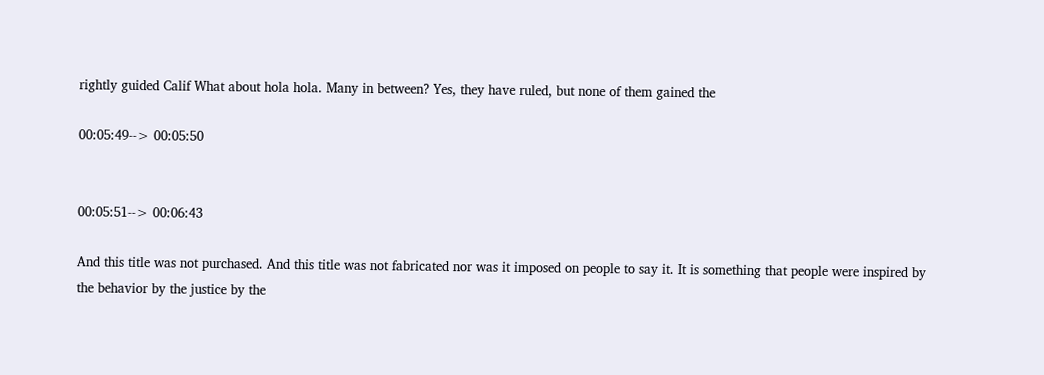rightly guided Calif What about hola hola. Many in between? Yes, they have ruled, but none of them gained the

00:05:49--> 00:05:50


00:05:51--> 00:06:43

And this title was not purchased. And this title was not fabricated nor was it imposed on people to say it. It is something that people were inspired by the behavior by the justice by the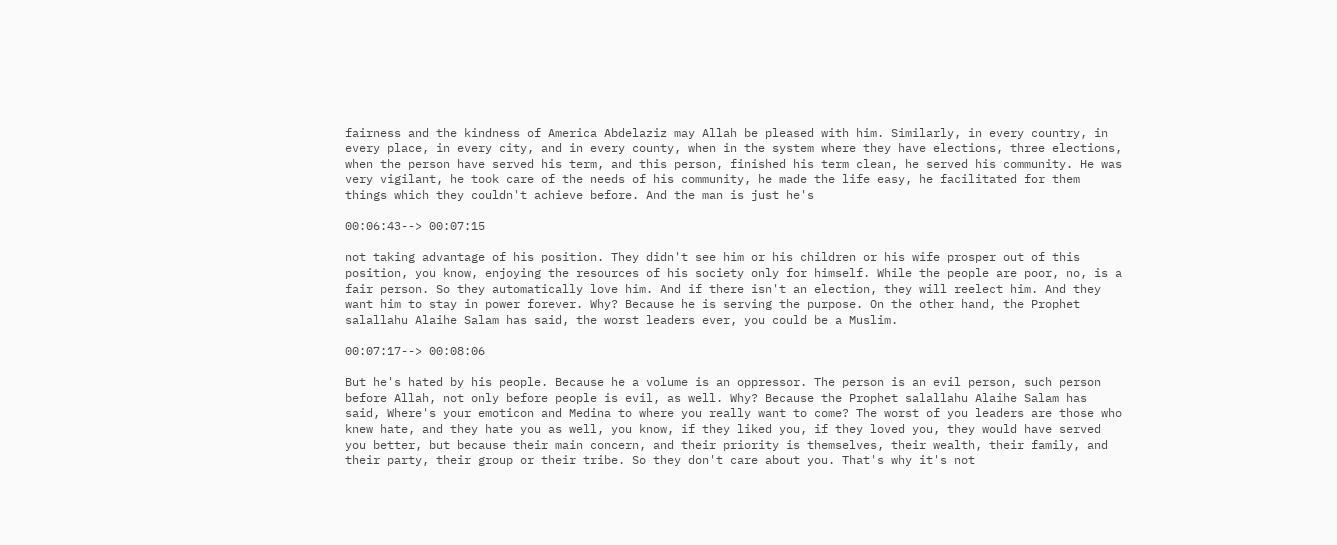fairness and the kindness of America Abdelaziz may Allah be pleased with him. Similarly, in every country, in every place, in every city, and in every county, when in the system where they have elections, three elections, when the person have served his term, and this person, finished his term clean, he served his community. He was very vigilant, he took care of the needs of his community, he made the life easy, he facilitated for them things which they couldn't achieve before. And the man is just he's

00:06:43--> 00:07:15

not taking advantage of his position. They didn't see him or his children or his wife prosper out of this position, you know, enjoying the resources of his society only for himself. While the people are poor, no, is a fair person. So they automatically love him. And if there isn't an election, they will reelect him. And they want him to stay in power forever. Why? Because he is serving the purpose. On the other hand, the Prophet salallahu Alaihe Salam has said, the worst leaders ever, you could be a Muslim.

00:07:17--> 00:08:06

But he's hated by his people. Because he a volume is an oppressor. The person is an evil person, such person before Allah, not only before people is evil, as well. Why? Because the Prophet salallahu Alaihe Salam has said, Where's your emoticon and Medina to where you really want to come? The worst of you leaders are those who knew hate, and they hate you as well, you know, if they liked you, if they loved you, they would have served you better, but because their main concern, and their priority is themselves, their wealth, their family, and their party, their group or their tribe. So they don't care about you. That's why it's not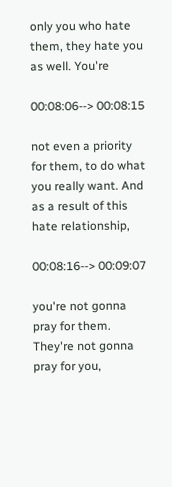only you who hate them, they hate you as well. You're

00:08:06--> 00:08:15

not even a priority for them, to do what you really want. And as a result of this hate relationship,

00:08:16--> 00:09:07

you're not gonna pray for them. They're not gonna pray for you,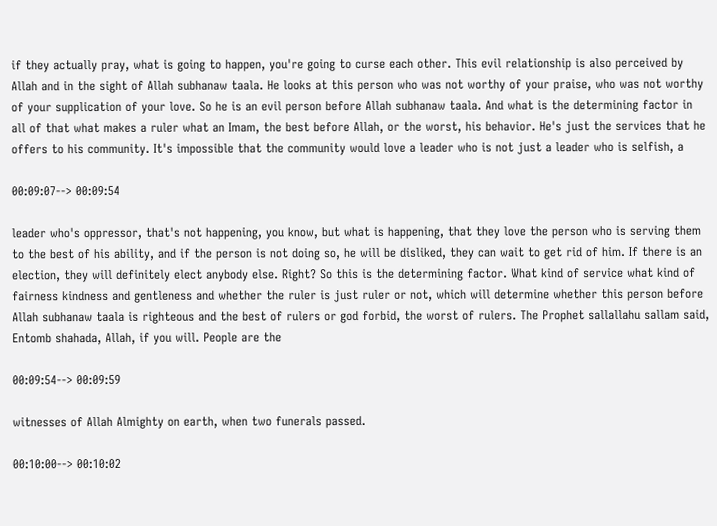if they actually pray, what is going to happen, you're going to curse each other. This evil relationship is also perceived by Allah and in the sight of Allah subhanaw taala. He looks at this person who was not worthy of your praise, who was not worthy of your supplication of your love. So he is an evil person before Allah subhanaw taala. And what is the determining factor in all of that what makes a ruler what an Imam, the best before Allah, or the worst, his behavior. He's just the services that he offers to his community. It's impossible that the community would love a leader who is not just a leader who is selfish, a

00:09:07--> 00:09:54

leader who's oppressor, that's not happening, you know, but what is happening, that they love the person who is serving them to the best of his ability, and if the person is not doing so, he will be disliked, they can wait to get rid of him. If there is an election, they will definitely elect anybody else. Right? So this is the determining factor. What kind of service what kind of fairness kindness and gentleness and whether the ruler is just ruler or not, which will determine whether this person before Allah subhanaw taala is righteous and the best of rulers or god forbid, the worst of rulers. The Prophet sallallahu sallam said, Entomb shahada, Allah, if you will. People are the

00:09:54--> 00:09:59

witnesses of Allah Almighty on earth, when two funerals passed.

00:10:00--> 00:10:02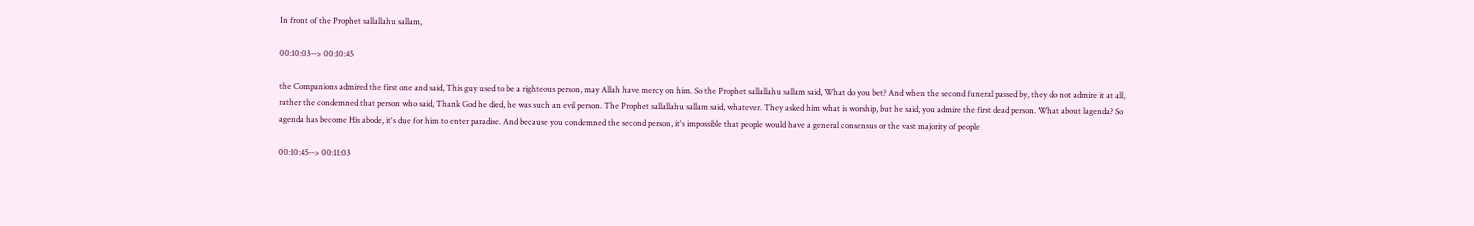In front of the Prophet sallallahu sallam,

00:10:03--> 00:10:45

the Companions admired the first one and said, This guy used to be a righteous person, may Allah have mercy on him. So the Prophet sallallahu sallam said, What do you bet? And when the second funeral passed by, they do not admire it at all, rather the condemned that person who said, Thank God he died, he was such an evil person. The Prophet sallallahu sallam said, whatever. They asked him what is worship, but he said, you admire the first dead person. What about lagenda? So agenda has become His abode, it's due for him to enter paradise. And because you condemned the second person, it's impossible that people would have a general consensus or the vast majority of people

00:10:45--> 00:11:03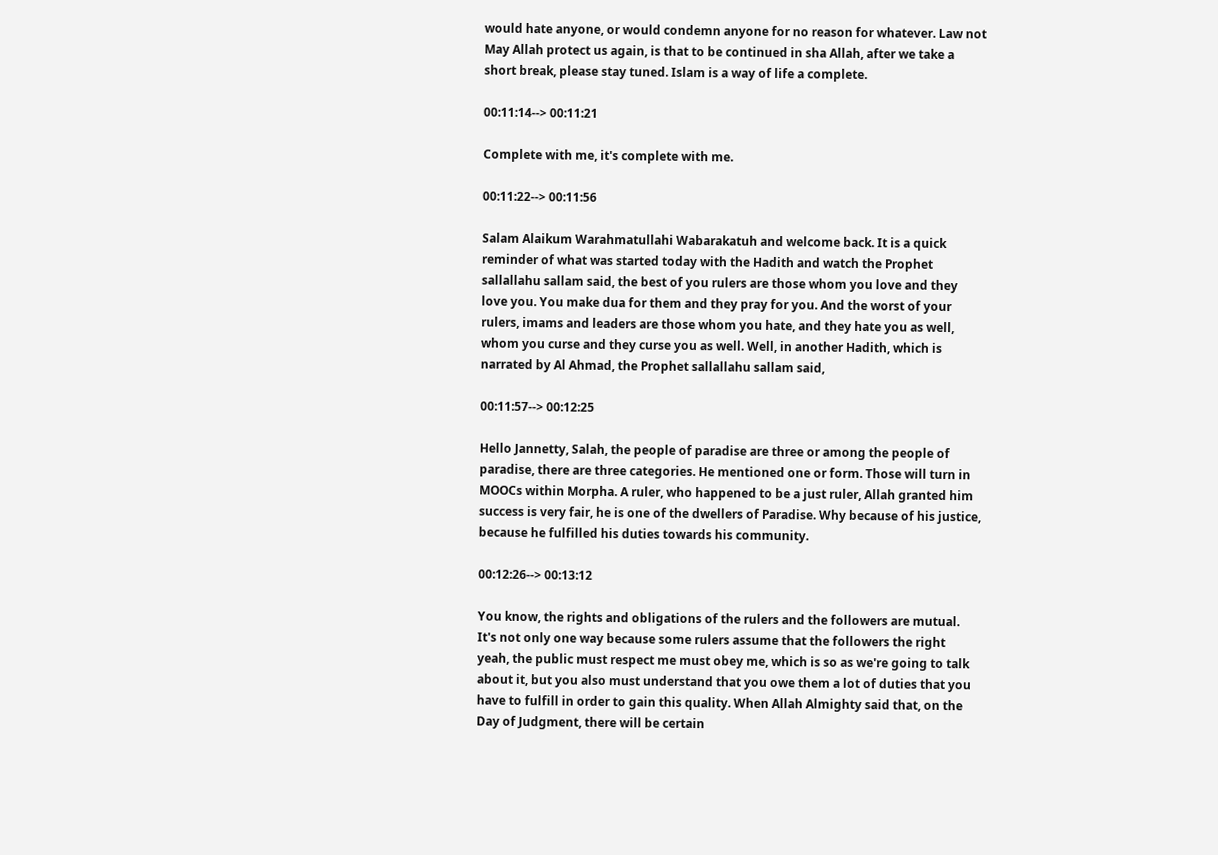would hate anyone, or would condemn anyone for no reason for whatever. Law not May Allah protect us again, is that to be continued in sha Allah, after we take a short break, please stay tuned. Islam is a way of life a complete.

00:11:14--> 00:11:21

Complete with me, it's complete with me.

00:11:22--> 00:11:56

Salam Alaikum Warahmatullahi Wabarakatuh and welcome back. It is a quick reminder of what was started today with the Hadith and watch the Prophet sallallahu sallam said, the best of you rulers are those whom you love and they love you. You make dua for them and they pray for you. And the worst of your rulers, imams and leaders are those whom you hate, and they hate you as well, whom you curse and they curse you as well. Well, in another Hadith, which is narrated by Al Ahmad, the Prophet sallallahu sallam said,

00:11:57--> 00:12:25

Hello Jannetty, Salah, the people of paradise are three or among the people of paradise, there are three categories. He mentioned one or form. Those will turn in MOOCs within Morpha. A ruler, who happened to be a just ruler, Allah granted him success is very fair, he is one of the dwellers of Paradise. Why because of his justice, because he fulfilled his duties towards his community.

00:12:26--> 00:13:12

You know, the rights and obligations of the rulers and the followers are mutual. It's not only one way because some rulers assume that the followers the right yeah, the public must respect me must obey me, which is so as we're going to talk about it, but you also must understand that you owe them a lot of duties that you have to fulfill in order to gain this quality. When Allah Almighty said that, on the Day of Judgment, there will be certain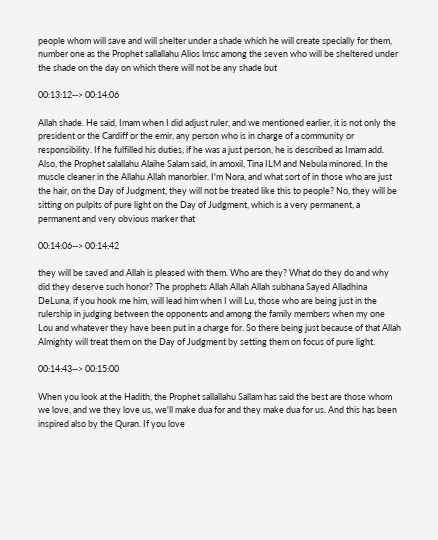people whom will save and will shelter under a shade which he will create specially for them, number one as the Prophet sallallahu Alios lmsc among the seven who will be sheltered under the shade on the day on which there will not be any shade but

00:13:12--> 00:14:06

Allah shade. He said, Imam when I did adjust ruler, and we mentioned earlier, it is not only the president or the Cardiff or the emir, any person who is in charge of a community or responsibility. If he fulfilled his duties, if he was a just person, he is described as Imam add. Also, the Prophet salallahu Alaihe Salam said, in amoxil, Tina ILM and Nebula minored. In the muscle cleaner in the Allahu Allah manorbier. I'm Nora, and what sort of in those who are just the hair, on the Day of Judgment, they will not be treated like this to people? No, they will be sitting on pulpits of pure light on the Day of Judgment, which is a very permanent, a permanent and very obvious marker that

00:14:06--> 00:14:42

they will be saved and Allah is pleased with them. Who are they? What do they do and why did they deserve such honor? The prophets Allah Allah Allah subhana Sayed Alladhina DeLuna, if you hook me him, will lead him when I will Lu, those who are being just in the rulership in judging between the opponents and among the family members when my one Lou and whatever they have been put in a charge for. So there being just because of that Allah Almighty will treat them on the Day of Judgment by setting them on focus of pure light.

00:14:43--> 00:15:00

When you look at the Hadith, the Prophet sallallahu Sallam has said the best are those whom we love, and we they love us, we'll make dua for and they make dua for us. And this has been inspired also by the Quran. If you love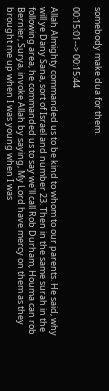somebody make dua for them.

00:15:01--> 00:15:44

Allah Almighty commanded us to be kind to whom to our parents. He said, why will ye Dany Sana, sort of Israel and number 23. Then in the same surah in the following area, he commanded us to say we'll call Rob Durham, Houma can rob Bernier, Surya, invoke Allah by saying, My Lord have mercy on them as they brought me up when I was young when I was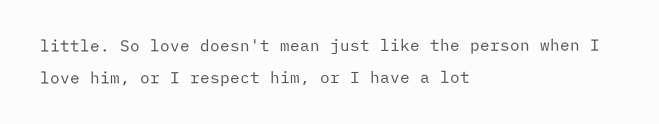little. So love doesn't mean just like the person when I love him, or I respect him, or I have a lot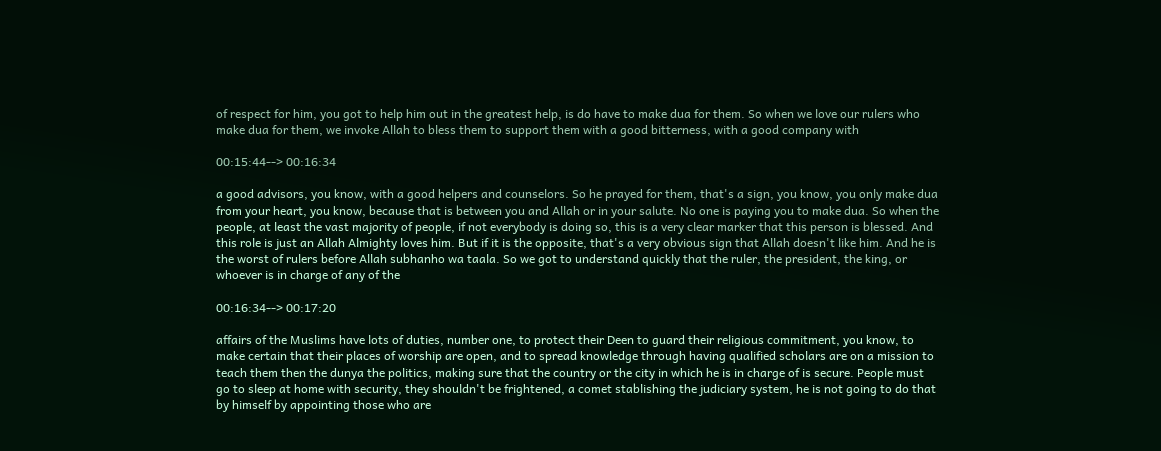of respect for him, you got to help him out in the greatest help, is do have to make dua for them. So when we love our rulers who make dua for them, we invoke Allah to bless them to support them with a good bitterness, with a good company with

00:15:44--> 00:16:34

a good advisors, you know, with a good helpers and counselors. So he prayed for them, that's a sign, you know, you only make dua from your heart, you know, because that is between you and Allah or in your salute. No one is paying you to make dua. So when the people, at least the vast majority of people, if not everybody is doing so, this is a very clear marker that this person is blessed. And this role is just an Allah Almighty loves him. But if it is the opposite, that's a very obvious sign that Allah doesn't like him. And he is the worst of rulers before Allah subhanho wa taala. So we got to understand quickly that the ruler, the president, the king, or whoever is in charge of any of the

00:16:34--> 00:17:20

affairs of the Muslims have lots of duties, number one, to protect their Deen to guard their religious commitment, you know, to make certain that their places of worship are open, and to spread knowledge through having qualified scholars are on a mission to teach them then the dunya the politics, making sure that the country or the city in which he is in charge of is secure. People must go to sleep at home with security, they shouldn't be frightened, a comet stablishing the judiciary system, he is not going to do that by himself by appointing those who are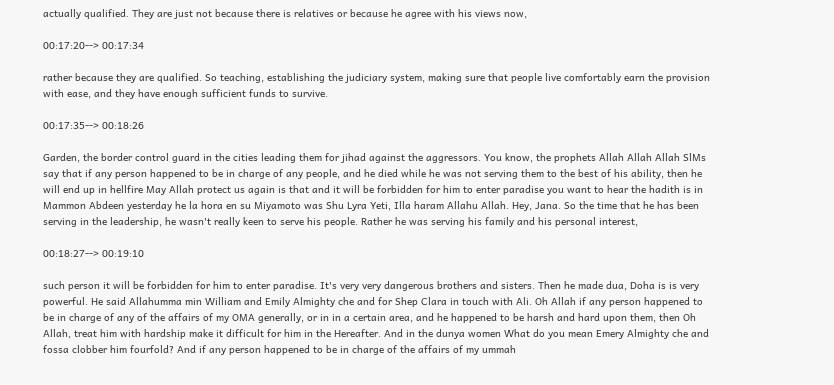actually qualified. They are just not because there is relatives or because he agree with his views now,

00:17:20--> 00:17:34

rather because they are qualified. So teaching, establishing the judiciary system, making sure that people live comfortably earn the provision with ease, and they have enough sufficient funds to survive.

00:17:35--> 00:18:26

Garden, the border control guard in the cities leading them for jihad against the aggressors. You know, the prophets Allah Allah Allah SlMs say that if any person happened to be in charge of any people, and he died while he was not serving them to the best of his ability, then he will end up in hellfire May Allah protect us again is that and it will be forbidden for him to enter paradise you want to hear the hadith is in Mammon Abdeen yesterday he la hora en su Miyamoto was Shu Lyra Yeti, Illa haram Allahu Allah. Hey, Jana. So the time that he has been serving in the leadership, he wasn't really keen to serve his people. Rather he was serving his family and his personal interest,

00:18:27--> 00:19:10

such person it will be forbidden for him to enter paradise. It's very very dangerous brothers and sisters. Then he made dua, Doha is is very powerful. He said Allahumma min William and Emily Almighty che and for Shep Clara in touch with Ali. Oh Allah if any person happened to be in charge of any of the affairs of my OMA generally, or in in a certain area, and he happened to be harsh and hard upon them, then Oh Allah, treat him with hardship make it difficult for him in the Hereafter. And in the dunya women What do you mean Emery Almighty che and fossa clobber him fourfold? And if any person happened to be in charge of the affairs of my ummah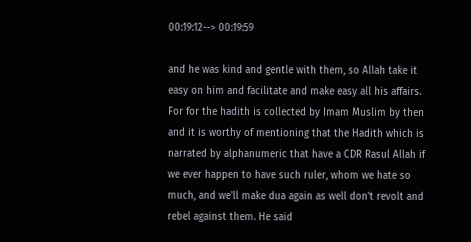00:19:12--> 00:19:59

and he was kind and gentle with them, so Allah take it easy on him and facilitate and make easy all his affairs. For for the hadith is collected by Imam Muslim by then and it is worthy of mentioning that the Hadith which is narrated by alphanumeric that have a CDR Rasul Allah if we ever happen to have such ruler, whom we hate so much, and we'll make dua again as well don't revolt and rebel against them. He said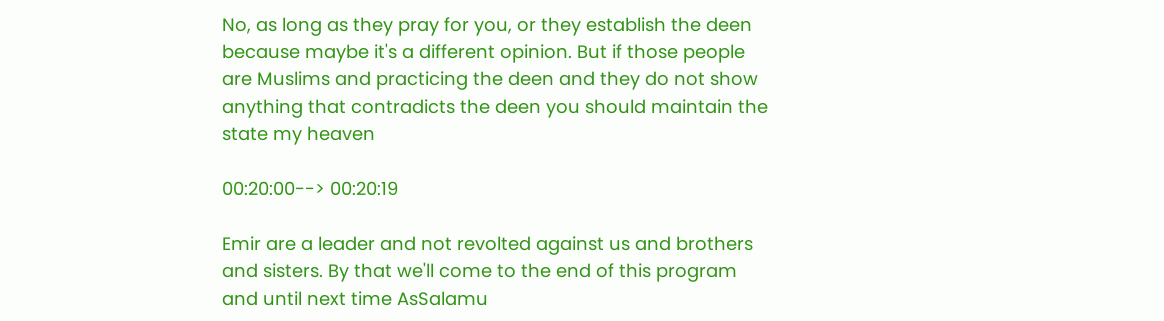No, as long as they pray for you, or they establish the deen because maybe it's a different opinion. But if those people are Muslims and practicing the deen and they do not show anything that contradicts the deen you should maintain the state my heaven

00:20:00--> 00:20:19

Emir are a leader and not revolted against us and brothers and sisters. By that we'll come to the end of this program and until next time AsSalamu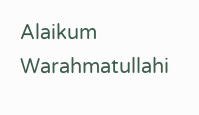Alaikum Warahmatullahi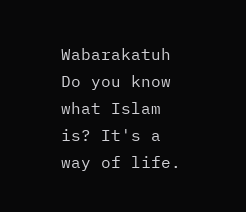Wabarakatuh Do you know what Islam is? It's a way of life.